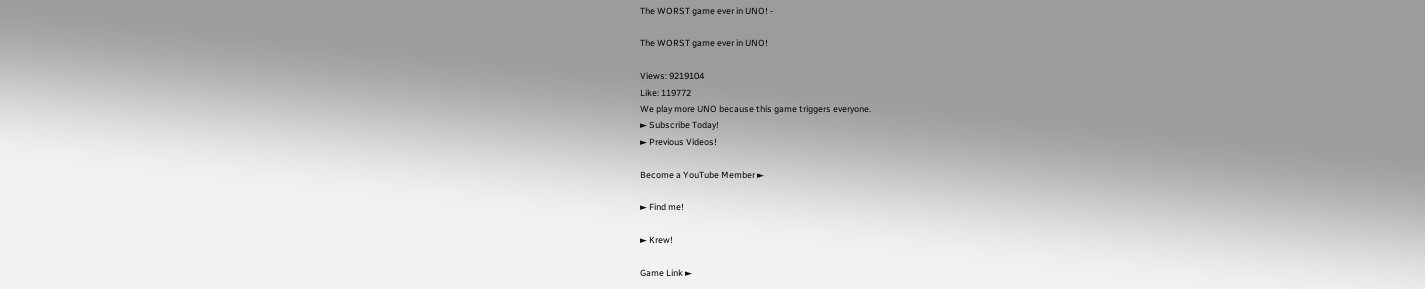The WORST game ever in UNO! -

The WORST game ever in UNO!

Views: 9219104
Like: 119772
We play more UNO because this game triggers everyone.
► Subscribe Today!
► Previous Videos!

Become a YouTube Member ►

► Find me!

► Krew!

Game Link ►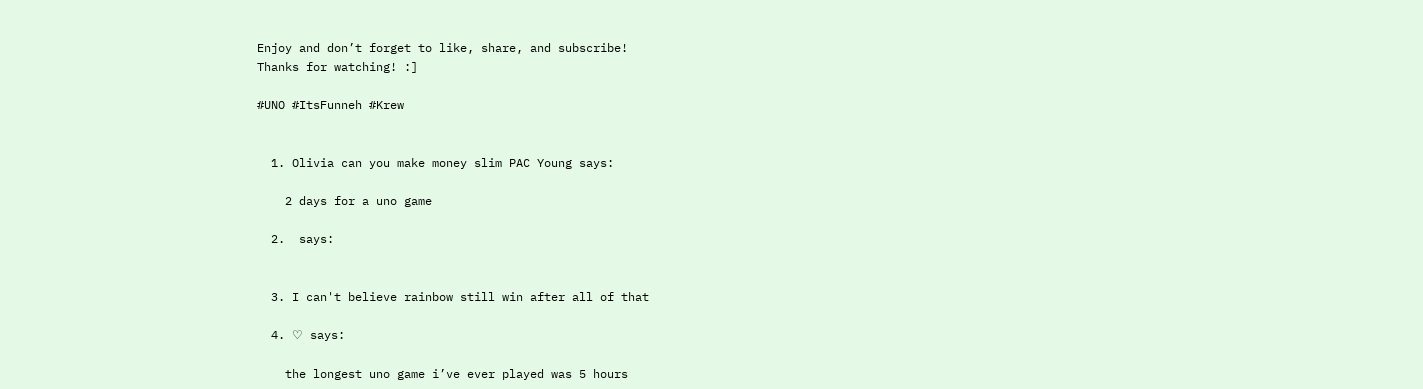Enjoy and don’t forget to like, share, and subscribe!
Thanks for watching! :]

#UNO #ItsFunneh #Krew


  1. Olivia can you make money slim PAC Young says:

    2 days for a uno game

  2.  says:


  3. I can't believe rainbow still win after all of that

  4. ♡ says:

    the longest uno game i’ve ever played was 5 hours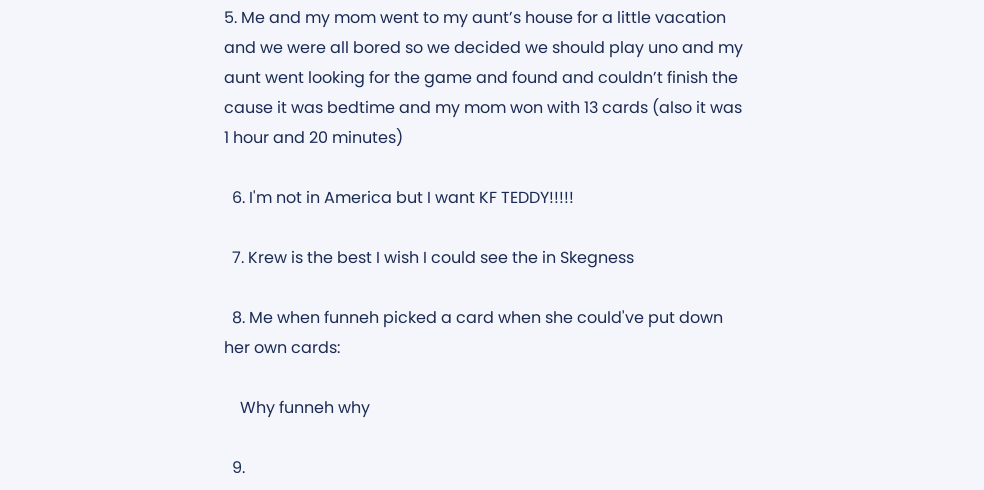5. Me and my mom went to my aunt’s house for a little vacation and we were all bored so we decided we should play uno and my aunt went looking for the game and found and couldn’t finish the cause it was bedtime and my mom won with 13 cards (also it was 1 hour and 20 minutes)

  6. I'm not in America but I want KF TEDDY!!!!!

  7. Krew is the best I wish I could see the in Skegness

  8. Me when funneh picked a card when she could've put down her own cards:

    Why funneh why

  9.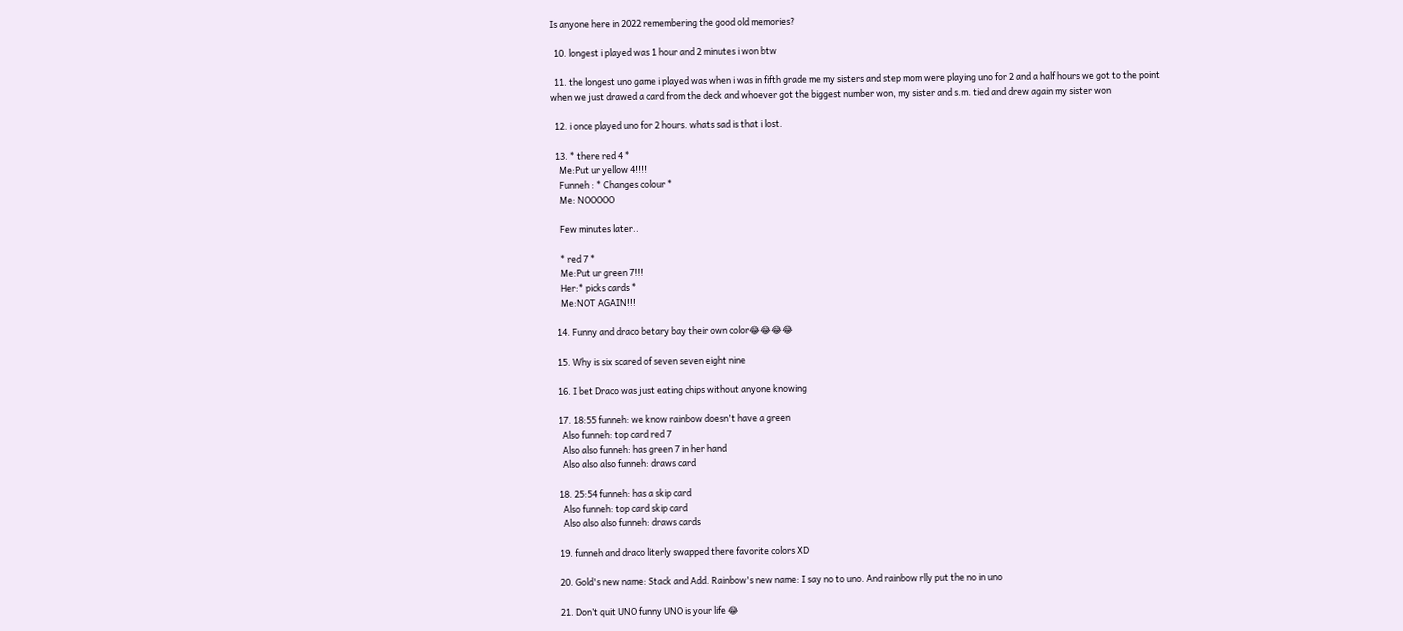Is anyone here in 2022 remembering the good old memories?

  10. longest i played was 1 hour and 2 minutes i won btw

  11. the longest uno game i played was when i was in fifth grade me my sisters and step mom were playing uno for 2 and a half hours we got to the point when we just drawed a card from the deck and whoever got the biggest number won, my sister and s.m. tied and drew again my sister won

  12. i once played uno for 2 hours. whats sad is that i lost.

  13. * there red 4 *
    Me:Put ur yellow 4!!!!
    Funneh : * Changes colour *
    Me: NOOOOO

    Few minutes later..

    * red 7 *
    Me:Put ur green 7!!!
    Her:* picks cards *
    Me:NOT AGAIN!!!

  14. Funny and draco betary bay their own color😂😂😂😂

  15. Why is six scared of seven seven eight nine

  16. I bet Draco was just eating chips without anyone knowing

  17. 18:55 funneh: we know rainbow doesn't have a green
    Also funneh: top card red 7
    Also also funneh: has green 7 in her hand
    Also also also funneh: draws card

  18. 25:54 funneh: has a skip card
    Also funneh: top card skip card
    Also also also funneh: draws cards

  19. funneh and draco literly swapped there favorite colors XD

  20. Gold's new name: Stack and Add. Rainbow's new name: I say no to uno. And rainbow rlly put the no in uno

  21. Don’t quit UNO funny UNO is your life 😂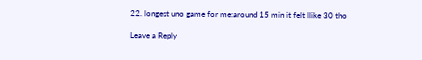22. longest uno game for me:around 15 min it felt llike 30 tho

Leave a Reply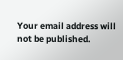Your email address will not be published.